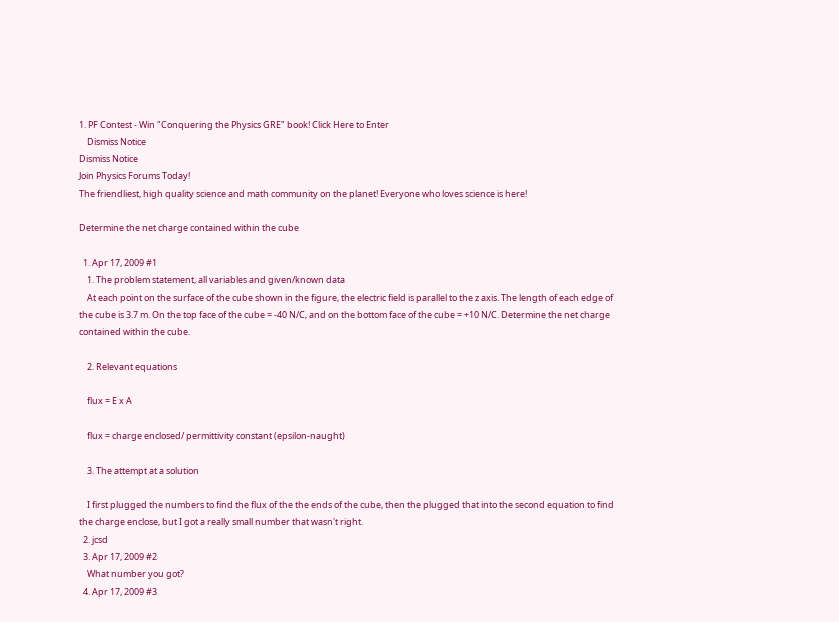1. PF Contest - Win "Conquering the Physics GRE" book! Click Here to Enter
    Dismiss Notice
Dismiss Notice
Join Physics Forums Today!
The friendliest, high quality science and math community on the planet! Everyone who loves science is here!

Determine the net charge contained within the cube

  1. Apr 17, 2009 #1
    1. The problem statement, all variables and given/known data
    At each point on the surface of the cube shown in the figure, the electric field is parallel to the z axis. The length of each edge of the cube is 3.7 m. On the top face of the cube = -40 N/C, and on the bottom face of the cube = +10 N/C. Determine the net charge contained within the cube.

    2. Relevant equations

    flux = E x A

    flux = charge enclosed/ permittivity constant (epsilon-naught)

    3. The attempt at a solution

    I first plugged the numbers to find the flux of the the ends of the cube, then the plugged that into the second equation to find the charge enclose, but I got a really small number that wasn't right.
  2. jcsd
  3. Apr 17, 2009 #2
    What number you got?
  4. Apr 17, 2009 #3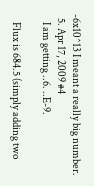-6x10^13 I meant a really big number.
  5. Apr 17, 2009 #4
    I am getting ..6. ..E-9.

    Flux is 684.5 (simply adding two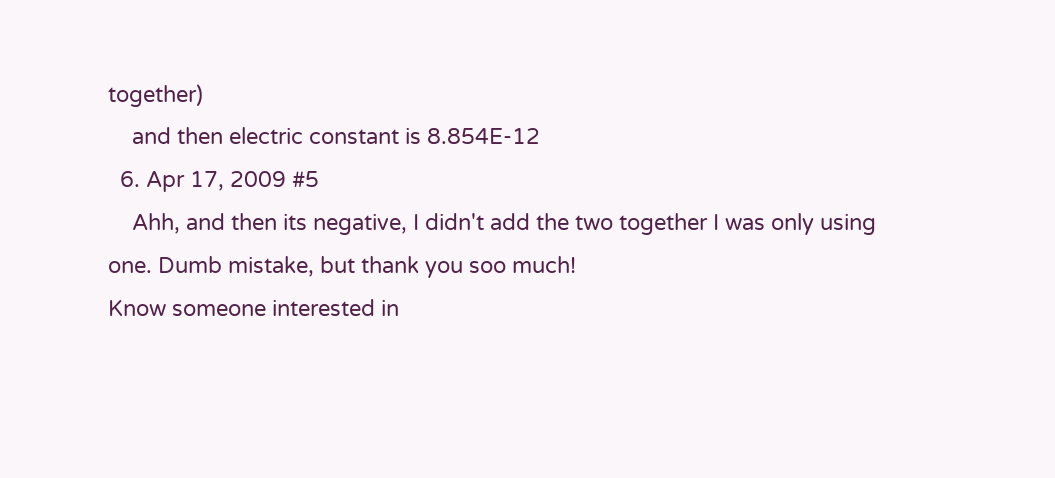together)
    and then electric constant is 8.854E-12
  6. Apr 17, 2009 #5
    Ahh, and then its negative, I didn't add the two together I was only using one. Dumb mistake, but thank you soo much!
Know someone interested in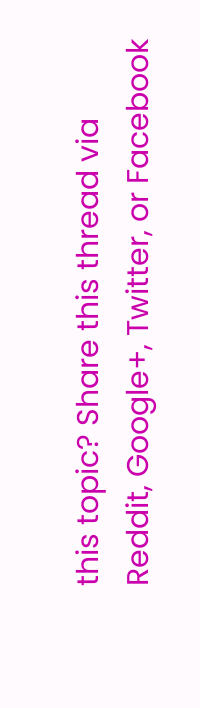this topic? Share this thread via Reddit, Google+, Twitter, or Facebook